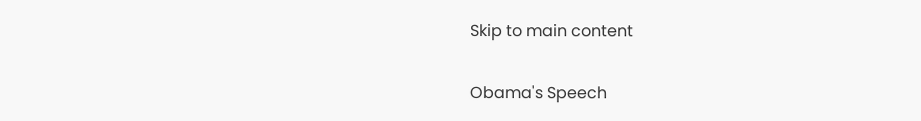Skip to main content

Obama's Speech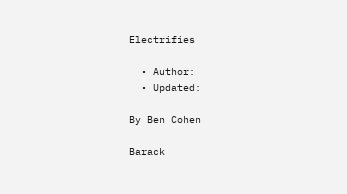Electrifies

  • Author:
  • Updated:

By Ben Cohen

Barack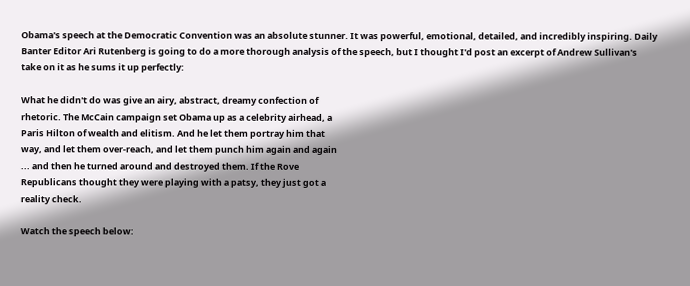Obama's speech at the Democratic Convention was an absolute stunner. It was powerful, emotional, detailed, and incredibly inspiring. Daily Banter Editor Ari Rutenberg is going to do a more thorough analysis of the speech, but I thought I'd post an excerpt of Andrew Sullivan's take on it as he sums it up perfectly:

What he didn't do was give an airy, abstract, dreamy confection of
rhetoric. The McCain campaign set Obama up as a celebrity airhead, a
Paris Hilton of wealth and elitism. And he let them portray him that
way, and let them over-reach, and let them punch him again and again
... and then he turned around and destroyed them. If the Rove
Republicans thought they were playing with a patsy, they just got a
reality check.

Watch the speech below: